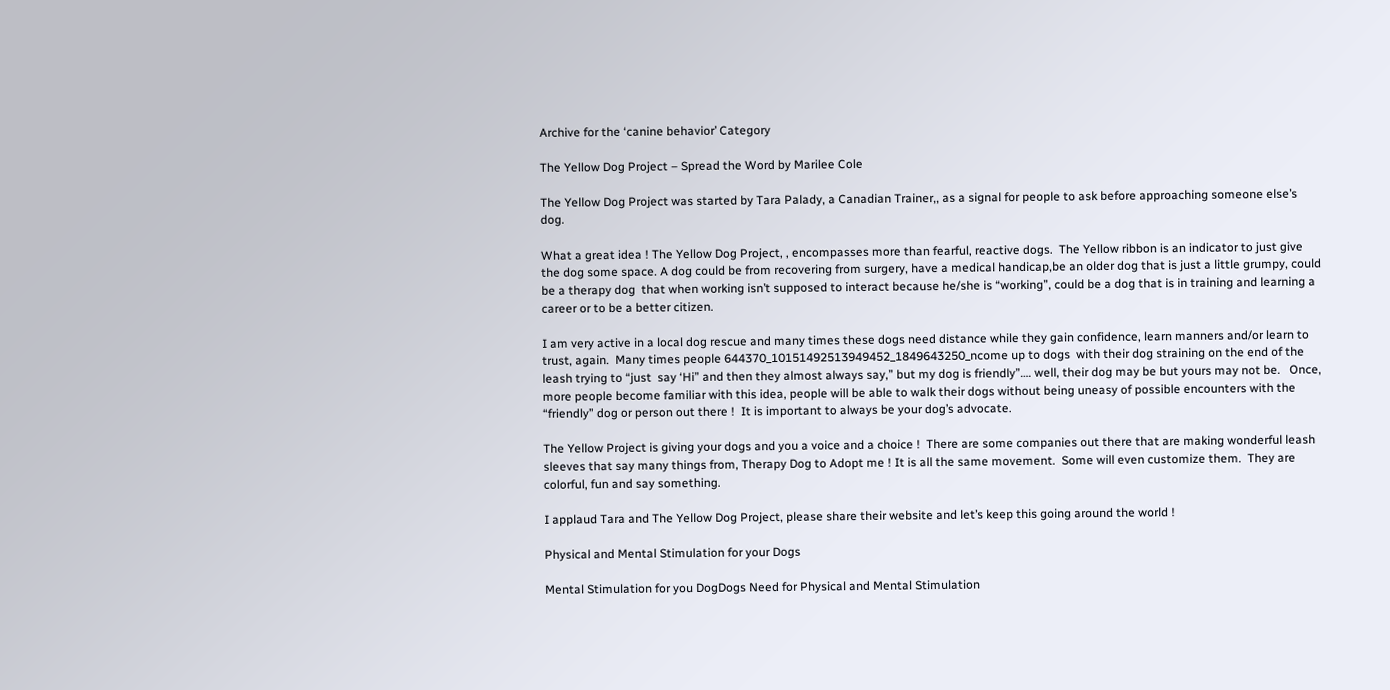Archive for the ‘canine behavior’ Category

The Yellow Dog Project – Spread the Word by Marilee Cole

The Yellow Dog Project was started by Tara Palady, a Canadian Trainer,, as a signal for people to ask before approaching someone else’s dog.

What a great idea ! The Yellow Dog Project, , encompasses more than fearful, reactive dogs.  The Yellow ribbon is an indicator to just give the dog some space. A dog could be from recovering from surgery, have a medical handicap,be an older dog that is just a little grumpy, could be a therapy dog  that when working isn’t supposed to interact because he/she is “working”, could be a dog that is in training and learning a career or to be a better citizen.

I am very active in a local dog rescue and many times these dogs need distance while they gain confidence, learn manners and/or learn to trust, again.  Many times people 644370_10151492513949452_1849643250_ncome up to dogs  with their dog straining on the end of the leash trying to “just  say ‘Hi” and then they almost always say,” but my dog is friendly”…. well, their dog may be but yours may not be.   Once, more people become familiar with this idea, people will be able to walk their dogs without being uneasy of possible encounters with the “friendly” dog or person out there !  It is important to always be your dog’s advocate.

The Yellow Project is giving your dogs and you a voice and a choice !  There are some companies out there that are making wonderful leash sleeves that say many things from, Therapy Dog to Adopt me ! It is all the same movement.  Some will even customize them.  They are colorful, fun and say something.

I applaud Tara and The Yellow Dog Project, please share their website and let’s keep this going around the world !

Physical and Mental Stimulation for your Dogs

Mental Stimulation for you DogDogs Need for Physical and Mental Stimulation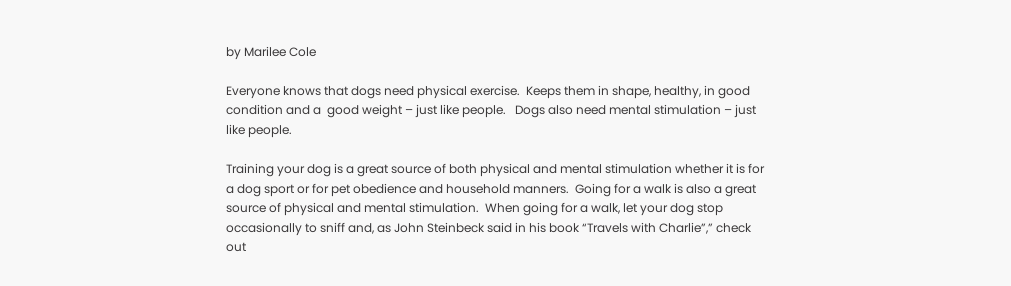by Marilee Cole

Everyone knows that dogs need physical exercise.  Keeps them in shape, healthy, in good condition and a  good weight – just like people.   Dogs also need mental stimulation – just like people.

Training your dog is a great source of both physical and mental stimulation whether it is for a dog sport or for pet obedience and household manners.  Going for a walk is also a great source of physical and mental stimulation.  When going for a walk, let your dog stop occasionally to sniff and, as John Steinbeck said in his book “Travels with Charlie”,” check out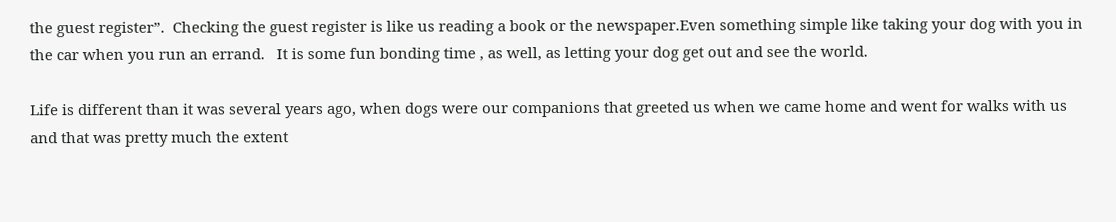the guest register”.  Checking the guest register is like us reading a book or the newspaper.Even something simple like taking your dog with you in the car when you run an errand.   It is some fun bonding time , as well, as letting your dog get out and see the world.

Life is different than it was several years ago, when dogs were our companions that greeted us when we came home and went for walks with us and that was pretty much the extent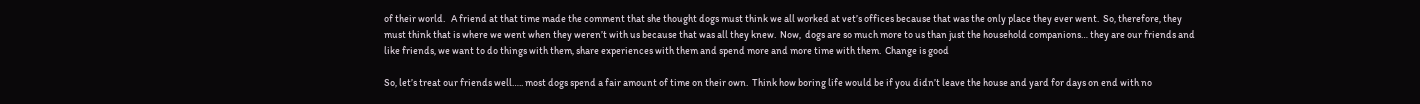of their world.   A friend at that time made the comment that she thought dogs must think we all worked at vet’s offices because that was the only place they ever went.  So, therefore, they must think that is where we went when they weren’t with us because that was all they knew.  Now,  dogs are so much more to us than just the household companions… they are our friends and like friends, we want to do things with them, share experiences with them and spend more and more time with them.  Change is good

So, let’s treat our friends well….. most dogs spend a fair amount of time on their own.  Think how boring life would be if you didn’t leave the house and yard for days on end with no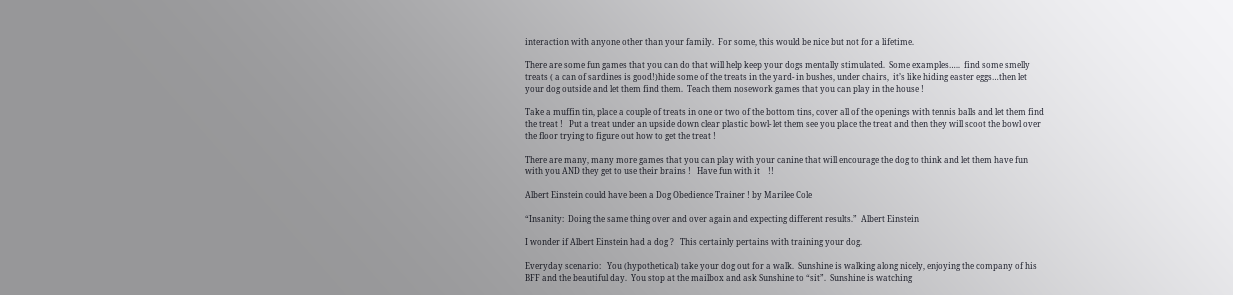interaction with anyone other than your family.  For some, this would be nice but not for a lifetime.

There are some fun games that you can do that will help keep your dogs mentally stimulated.  Some examples…..  find some smelly treats ( a can of sardines is good!)hide some of the treats in the yard- in bushes, under chairs,  it’s like hiding easter eggs…then let your dog outside and let them find them.  Teach them nosework games that you can play in the house !

Take a muffin tin, place a couple of treats in one or two of the bottom tins, cover all of the openings with tennis balls and let them find the treat !   Put a treat under an upside down clear plastic bowl- let them see you place the treat and then they will scoot the bowl over the floor trying to figure out how to get the treat !

There are many, many more games that you can play with your canine that will encourage the dog to think and let them have fun with you AND they get to use their brains !   Have fun with it    !!

Albert Einstein could have been a Dog Obedience Trainer ! by Marilee Cole

“Insanity:  Doing the same thing over and over again and expecting different results.”  Albert Einstein

I wonder if Albert Einstein had a dog ?   This certainly pertains with training your dog.

Everyday scenario:   You (hypothetical) take your dog out for a walk.  Sunshine is walking along nicely, enjoying the company of his BFF and the beautiful day.  You stop at the mailbox and ask Sunshine to “sit”.  Sunshine is watching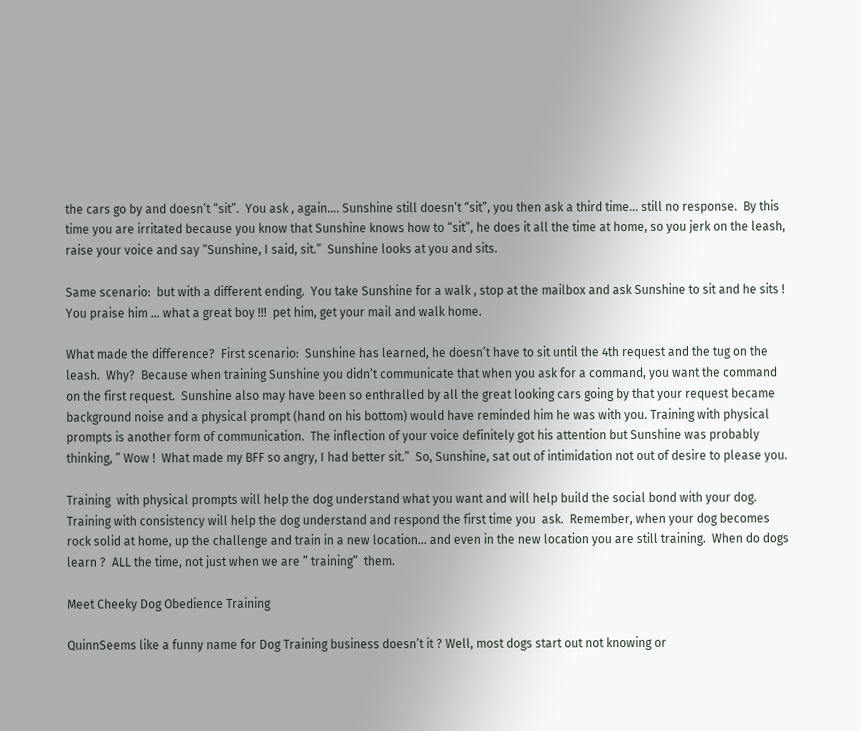the cars go by and doesn’t “sit”.  You ask , again…. Sunshine still doesn’t “sit”, you then ask a third time… still no response.  By this time you are irritated because you know that Sunshine knows how to “sit”, he does it all the time at home, so you jerk on the leash, raise your voice and say “Sunshine, I said, sit.”  Sunshine looks at you and sits.

Same scenario:  but with a different ending.  You take Sunshine for a walk , stop at the mailbox and ask Sunshine to sit and he sits !  You praise him … what a great boy !!!  pet him, get your mail and walk home.

What made the difference?  First scenario:  Sunshine has learned, he doesn’t have to sit until the 4th request and the tug on the leash.  Why?  Because when training Sunshine you didn’t communicate that when you ask for a command, you want the command on the first request.  Sunshine also may have been so enthralled by all the great looking cars going by that your request became background noise and a physical prompt (hand on his bottom) would have reminded him he was with you. Training with physical prompts is another form of communication.  The inflection of your voice definitely got his attention but Sunshine was probably thinking, ” Wow !  What made my BFF so angry, I had better sit.”  So, Sunshine, sat out of intimidation not out of desire to please you.

Training  with physical prompts will help the dog understand what you want and will help build the social bond with your dog.  Training with consistency will help the dog understand and respond the first time you  ask.  Remember, when your dog becomes rock solid at home, up the challenge and train in a new location… and even in the new location you are still training.  When do dogs learn ?  ALL the time, not just when we are ” training”  them.

Meet Cheeky Dog Obedience Training

QuinnSeems like a funny name for Dog Training business doesn’t it ? Well, most dogs start out not knowing or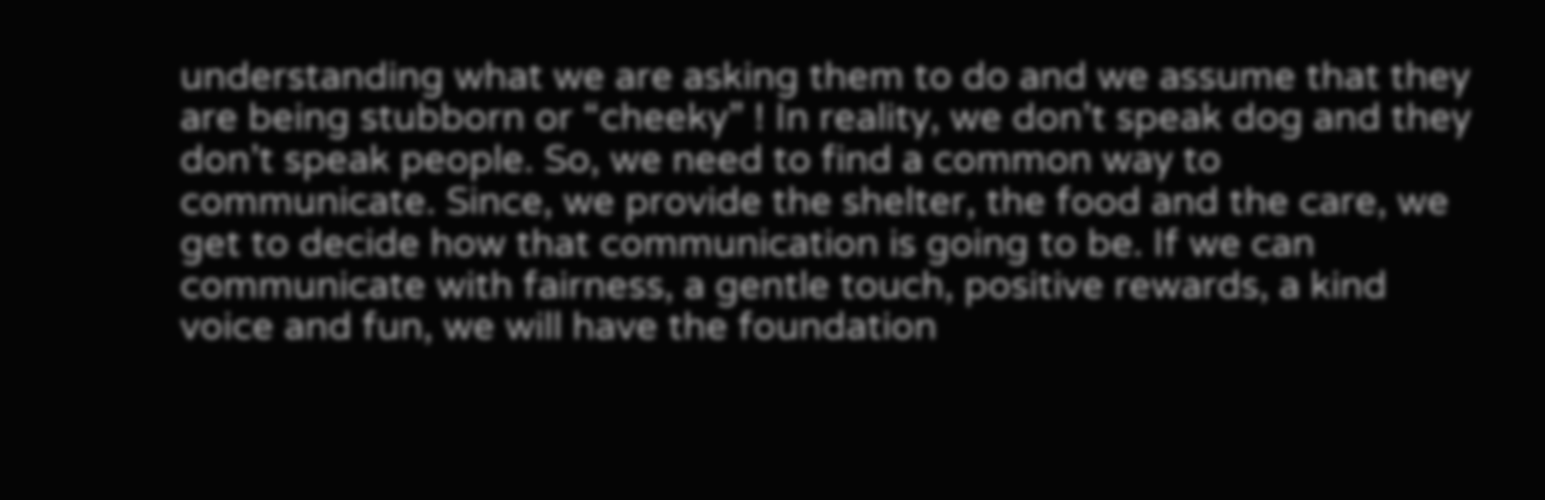understanding what we are asking them to do and we assume that they are being stubborn or “cheeky” ! In reality, we don’t speak dog and they don’t speak people. So, we need to find a common way to communicate. Since, we provide the shelter, the food and the care, we get to decide how that communication is going to be. If we can communicate with fairness, a gentle touch, positive rewards, a kind voice and fun, we will have the foundation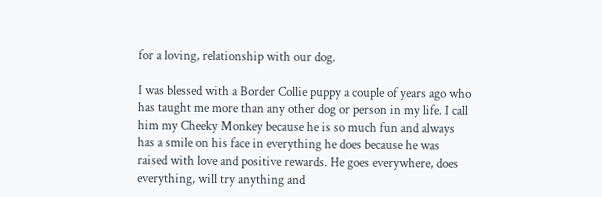for a loving, relationship with our dog.

I was blessed with a Border Collie puppy a couple of years ago who has taught me more than any other dog or person in my life. I call him my Cheeky Monkey because he is so much fun and always has a smile on his face in everything he does because he was raised with love and positive rewards. He goes everywhere, does everything, will try anything and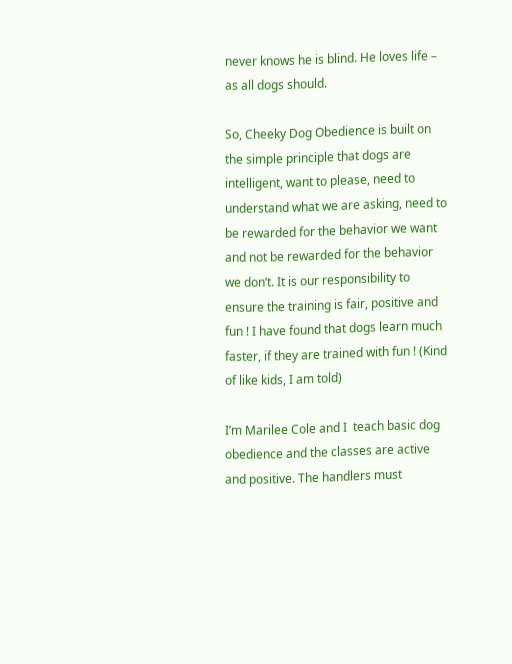never knows he is blind. He loves life – as all dogs should.

So, Cheeky Dog Obedience is built on the simple principle that dogs are intelligent, want to please, need to understand what we are asking, need to be rewarded for the behavior we want and not be rewarded for the behavior we don’t. It is our responsibility to ensure the training is fair, positive and fun ! I have found that dogs learn much faster, if they are trained with fun ! (Kind of like kids, I am told)

I’m Marilee Cole and I  teach basic dog obedience and the classes are active and positive. The handlers must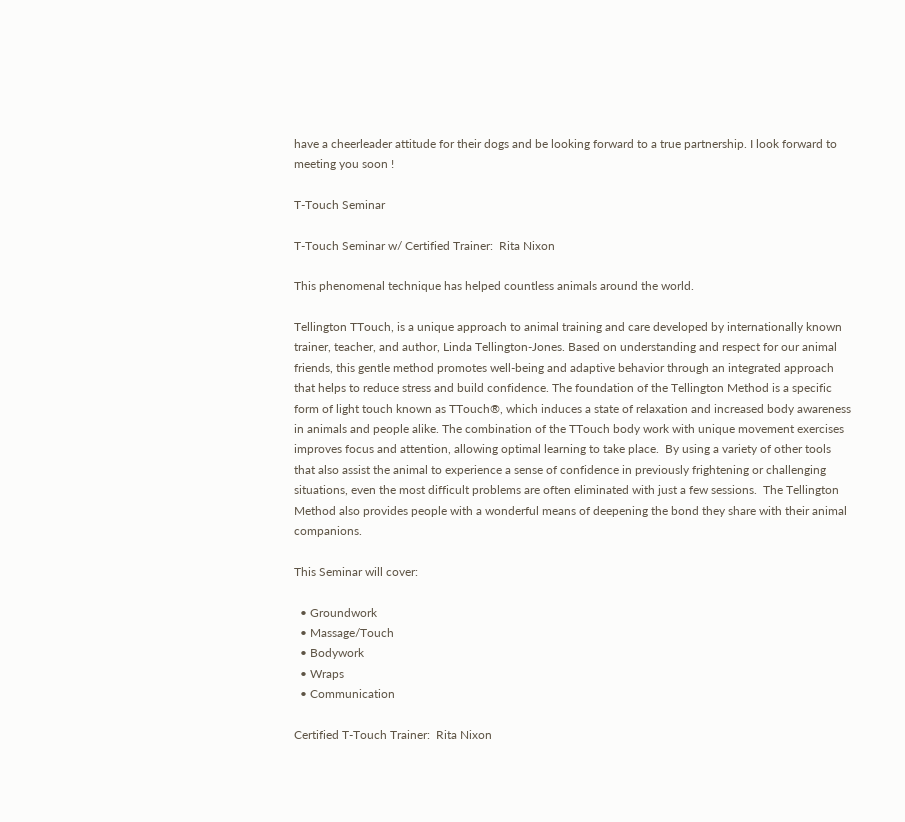have a cheerleader attitude for their dogs and be looking forward to a true partnership. I look forward to meeting you soon !

T-Touch Seminar

T-Touch Seminar w/ Certified Trainer:  Rita Nixon

This phenomenal technique has helped countless animals around the world.

Tellington TTouch, is a unique approach to animal training and care developed by internationally known trainer, teacher, and author, Linda Tellington-Jones. Based on understanding and respect for our animal friends, this gentle method promotes well-being and adaptive behavior through an integrated approach that helps to reduce stress and build confidence. The foundation of the Tellington Method is a specific form of light touch known as TTouch®, which induces a state of relaxation and increased body awareness in animals and people alike. The combination of the TTouch body work with unique movement exercises improves focus and attention, allowing optimal learning to take place.  By using a variety of other tools that also assist the animal to experience a sense of confidence in previously frightening or challenging situations, even the most difficult problems are often eliminated with just a few sessions.  The Tellington Method also provides people with a wonderful means of deepening the bond they share with their animal companions.

This Seminar will cover:

  • Groundwork
  • Massage/Touch
  • Bodywork
  • Wraps
  • Communication

Certified T-Touch Trainer:  Rita Nixon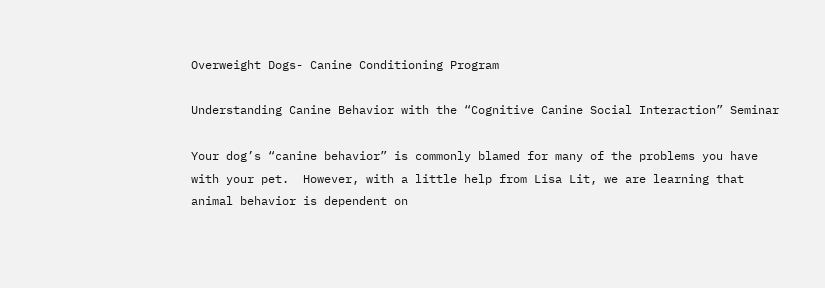Overweight Dogs- Canine Conditioning Program

Understanding Canine Behavior with the “Cognitive Canine Social Interaction” Seminar

Your dog’s “canine behavior” is commonly blamed for many of the problems you have with your pet.  However, with a little help from Lisa Lit, we are learning that animal behavior is dependent on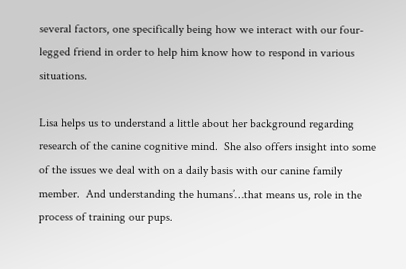several factors, one specifically being how we interact with our four-legged friend in order to help him know how to respond in various situations.

Lisa helps us to understand a little about her background regarding research of the canine cognitive mind.  She also offers insight into some of the issues we deal with on a daily basis with our canine family member.  And understanding the humans’…that means us, role in the process of training our pups.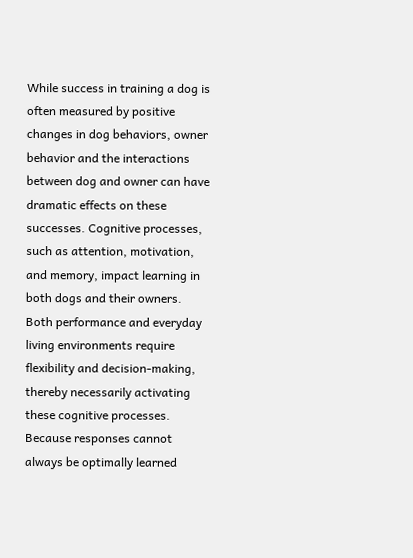While success in training a dog is often measured by positive changes in dog behaviors, owner behavior and the interactions between dog and owner can have dramatic effects on these successes. Cognitive processes, such as attention, motivation, and memory, impact learning in both dogs and their owners. Both performance and everyday living environments require flexibility and decision-making, thereby necessarily activating these cognitive processes. Because responses cannot always be optimally learned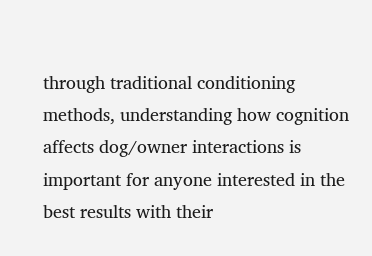through traditional conditioning methods, understanding how cognition affects dog/owner interactions is important for anyone interested in the best results with their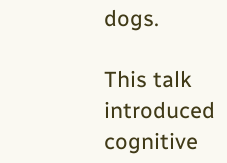dogs.

This talk introduced cognitive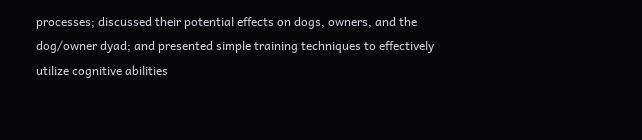processes; discussed their potential effects on dogs, owners, and the dog/owner dyad; and presented simple training techniques to effectively utilize cognitive abilities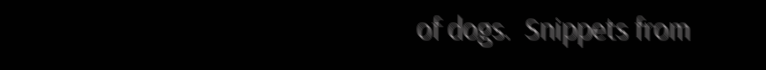of dogs.  Snippets from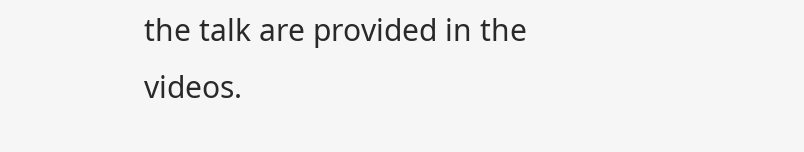the talk are provided in the videos.